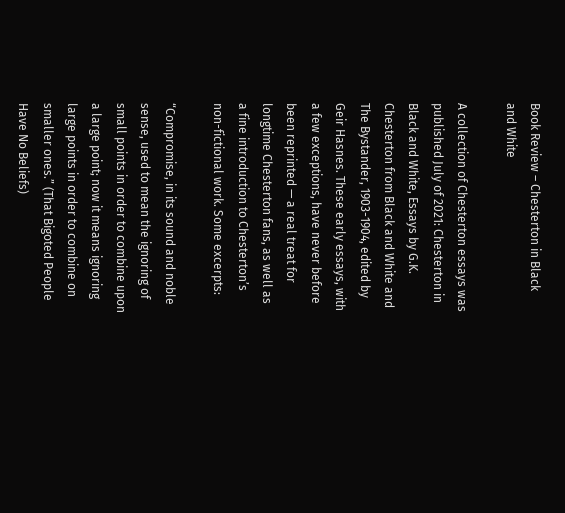Book Review – Chesterton in Black and White

A collection of Chesterton essays was published July of 2021: Chesterton in Black and White, Essays by G.K. Chesterton from Black and White and The Bystander, 1903-1904, edited by Geir Hasnes. These early essays, with a few exceptions, have never before been reprinted — a real treat for longtime Chesterton fans, as well as a fine introduction to Chesterton’s non-fictional work. Some excerpts:

“Compromise, in its sound and noble sense, used to mean the ignoring of small points in order to combine upon a large point; now it means ignoring large points in order to combine on smaller ones.” (That Bigoted People Have No Beliefs)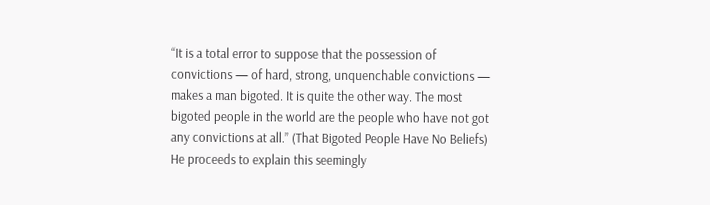“It is a total error to suppose that the possession of convictions — of hard, strong, unquenchable convictions — makes a man bigoted. It is quite the other way. The most bigoted people in the world are the people who have not got any convictions at all.” (That Bigoted People Have No Beliefs) He proceeds to explain this seemingly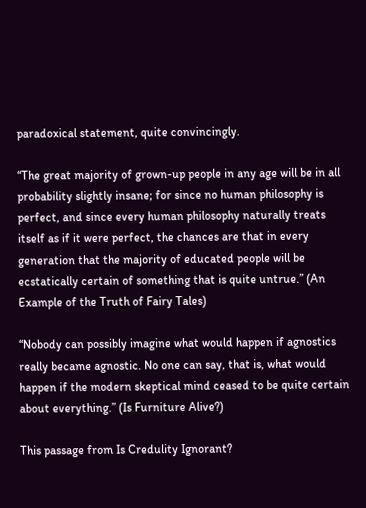paradoxical statement, quite convincingly.

“The great majority of grown-up people in any age will be in all probability slightly insane; for since no human philosophy is perfect, and since every human philosophy naturally treats itself as if it were perfect, the chances are that in every generation that the majority of educated people will be ecstatically certain of something that is quite untrue.” (An Example of the Truth of Fairy Tales)

“Nobody can possibly imagine what would happen if agnostics really became agnostic. No one can say, that is, what would happen if the modern skeptical mind ceased to be quite certain about everything.” (Is Furniture Alive?)

This passage from Is Credulity Ignorant?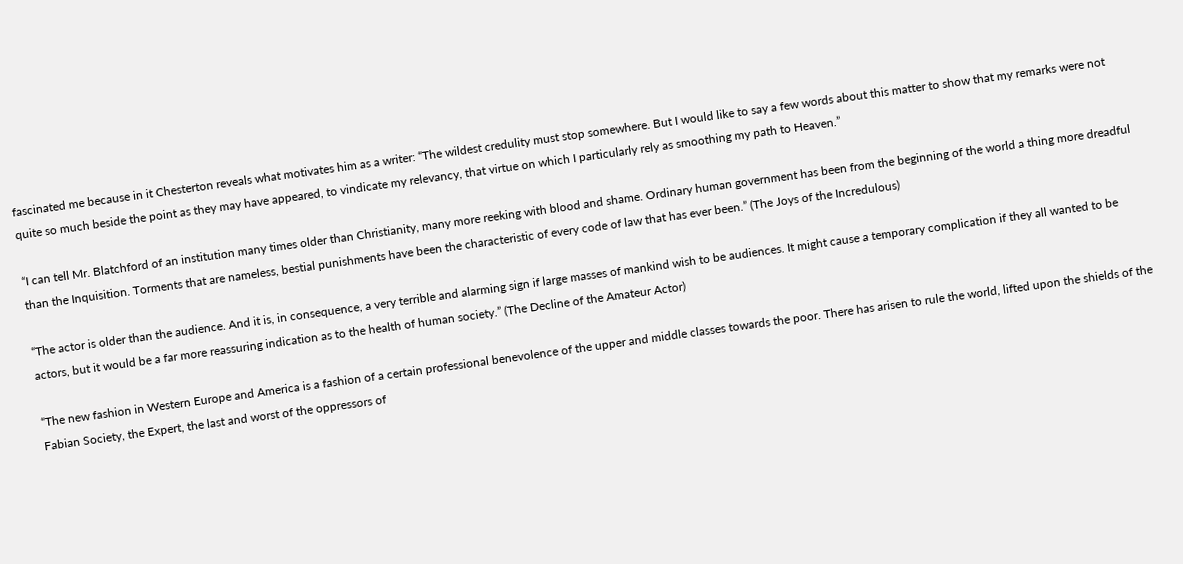fascinated me because in it Chesterton reveals what motivates him as a writer: “The wildest credulity must stop somewhere. But I would like to say a few words about this matter to show that my remarks were not quite so much beside the point as they may have appeared, to vindicate my relevancy, that virtue on which I particularly rely as smoothing my path to Heaven.”

“I can tell Mr. Blatchford of an institution many times older than Christianity, many more reeking with blood and shame. Ordinary human government has been from the beginning of the world a thing more dreadful than the Inquisition. Torments that are nameless, bestial punishments have been the characteristic of every code of law that has ever been.” (The Joys of the Incredulous)

“The actor is older than the audience. And it is, in consequence, a very terrible and alarming sign if large masses of mankind wish to be audiences. It might cause a temporary complication if they all wanted to be actors, but it would be a far more reassuring indication as to the health of human society.” (The Decline of the Amateur Actor)

“The new fashion in Western Europe and America is a fashion of a certain professional benevolence of the upper and middle classes towards the poor. There has arisen to rule the world, lifted upon the shields of the Fabian Society, the Expert, the last and worst of the oppressors of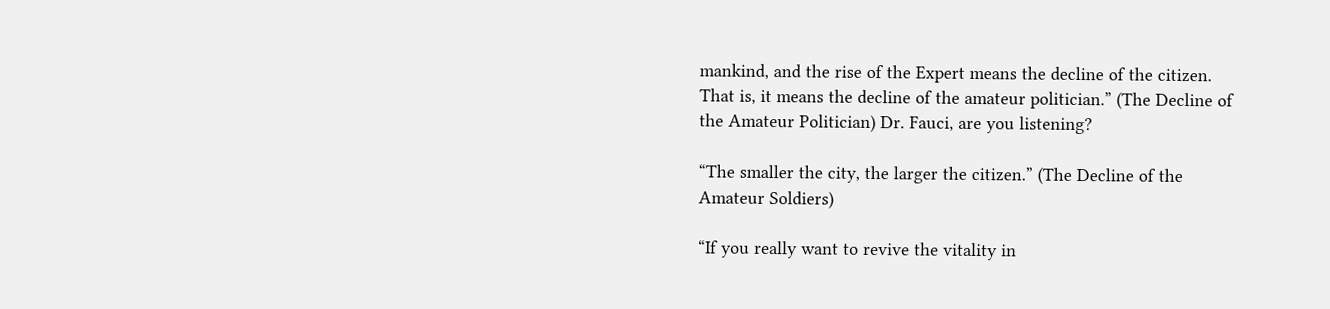mankind, and the rise of the Expert means the decline of the citizen. That is, it means the decline of the amateur politician.” (The Decline of the Amateur Politician) Dr. Fauci, are you listening?

“The smaller the city, the larger the citizen.” (The Decline of the Amateur Soldiers)

“If you really want to revive the vitality in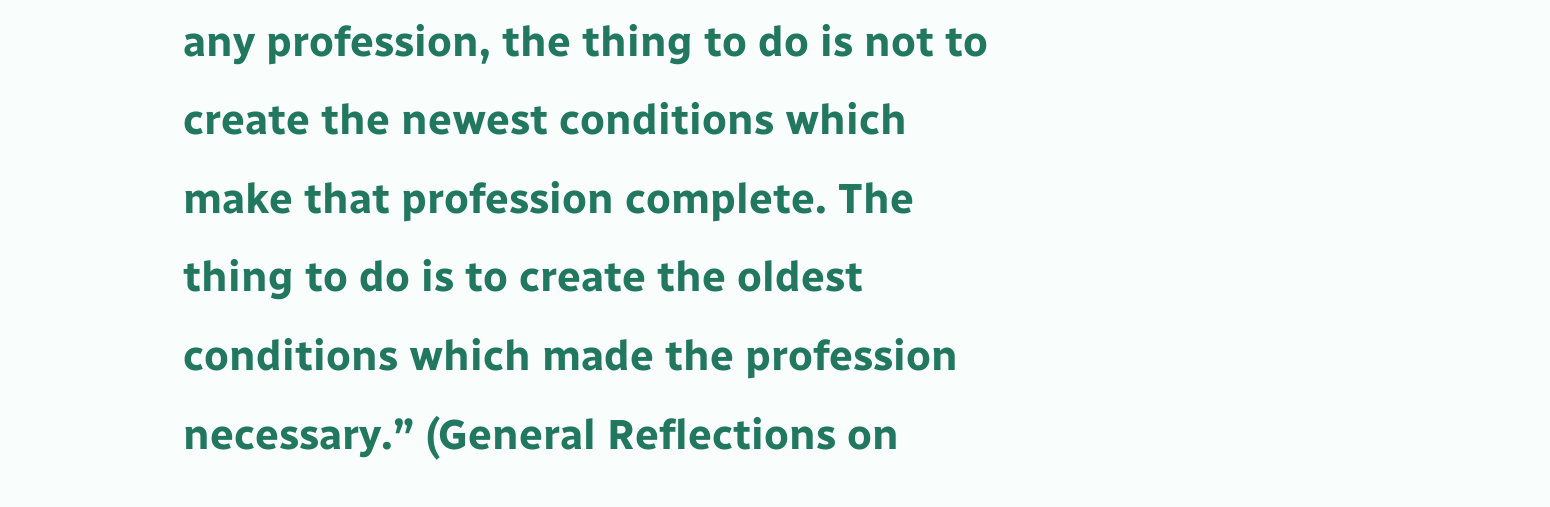any profession, the thing to do is not to create the newest conditions which make that profession complete. The thing to do is to create the oldest conditions which made the profession necessary.” (General Reflections on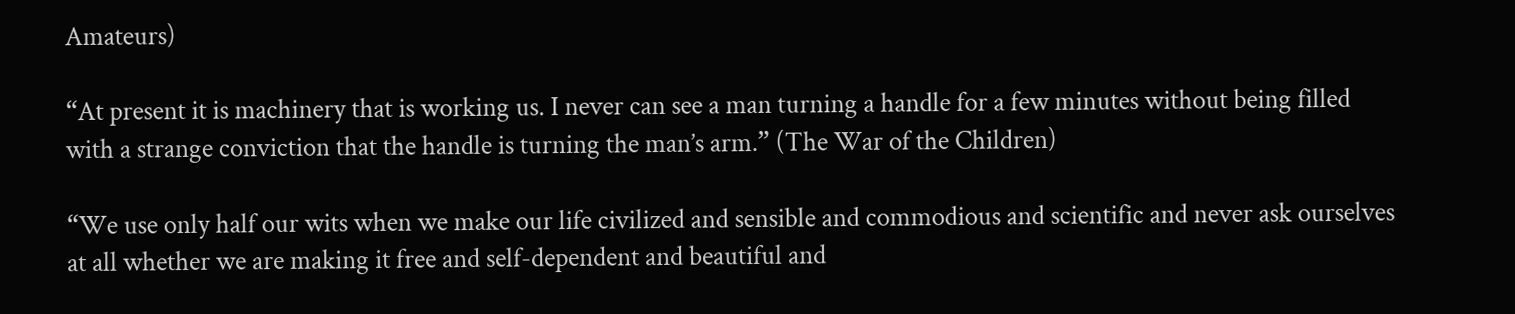Amateurs)

“At present it is machinery that is working us. I never can see a man turning a handle for a few minutes without being filled with a strange conviction that the handle is turning the man’s arm.” (The War of the Children)

“We use only half our wits when we make our life civilized and sensible and commodious and scientific and never ask ourselves at all whether we are making it free and self-dependent and beautiful and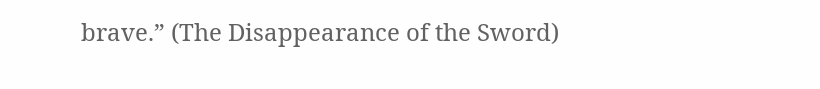brave.” (The Disappearance of the Sword)